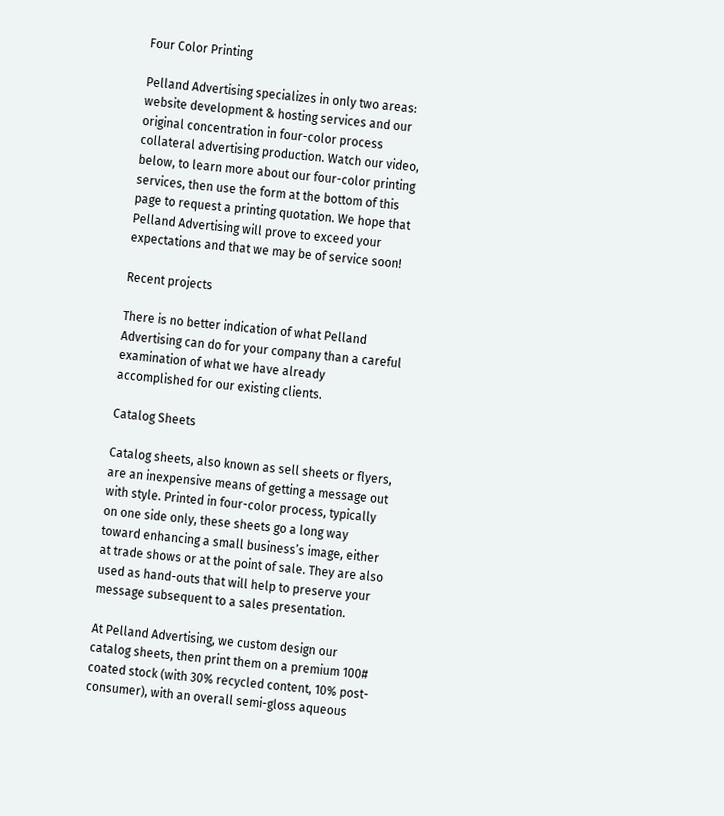Four Color Printing

Pelland Advertising specializes in only two areas: website development & hosting services and our original concentration in four-color process collateral advertising production. Watch our video, below, to learn more about our four-color printing services, then use the form at the bottom of this page to request a printing quotation. We hope that Pelland Advertising will prove to exceed your expectations and that we may be of service soon!

Recent projects

There is no better indication of what Pelland Advertising can do for your company than a careful examination of what we have already accomplished for our existing clients.

Catalog Sheets

Catalog sheets, also known as sell sheets or flyers, are an inexpensive means of getting a message out with style. Printed in four-color process, typically on one side only, these sheets go a long way toward enhancing a small business’s image, either at trade shows or at the point of sale. They are also used as hand-outs that will help to preserve your message subsequent to a sales presentation.

At Pelland Advertising, we custom design our catalog sheets, then print them on a premium 100# coated stock (with 30% recycled content, 10% post-consumer), with an overall semi-gloss aqueous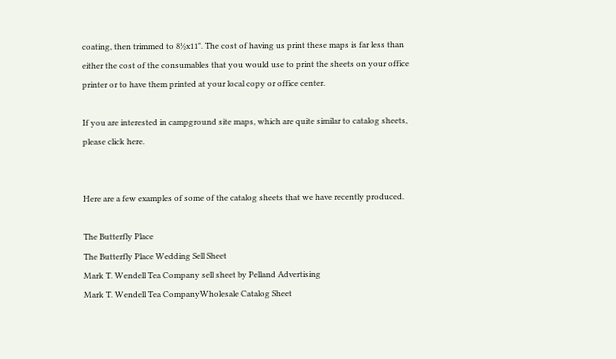coating, then trimmed to 8½x11". The cost of having us print these maps is far less than either the cost of the consumables that you would use to print the sheets on your office printer or to have them printed at your local copy or office center.

If you are interested in campground site maps, which are quite similar to catalog sheets, please click here.


Here are a few examples of some of the catalog sheets that we have recently produced.

The Butterfly Place
The Butterfly Place Wedding Sell Sheet
Mark T. Wendell Tea Company sell sheet by Pelland Advertising
Mark T. Wendell Tea CompanyWholesale Catalog Sheet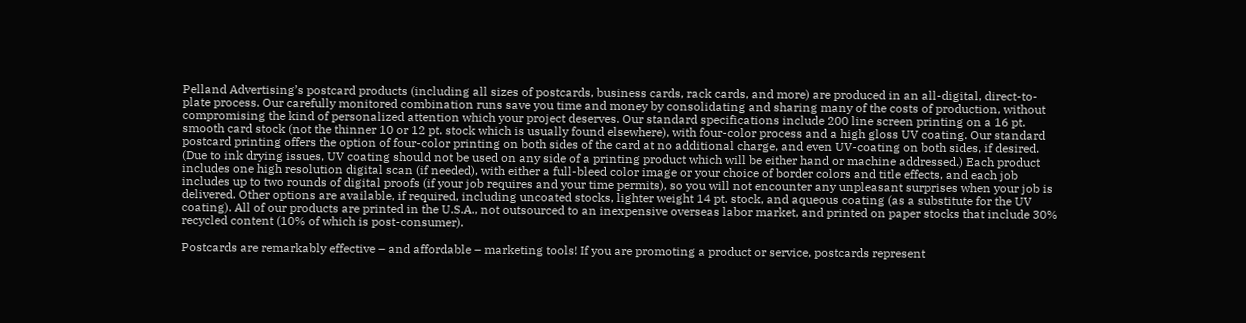Pelland Advertising’s postcard products (including all sizes of postcards, business cards, rack cards, and more) are produced in an all-digital, direct-to-plate process. Our carefully monitored combination runs save you time and money by consolidating and sharing many of the costs of production, without compromising the kind of personalized attention which your project deserves. Our standard specifications include 200 line screen printing on a 16 pt. smooth card stock (not the thinner 10 or 12 pt. stock which is usually found elsewhere), with four-color process and a high gloss UV coating. Our standard postcard printing offers the option of four-color printing on both sides of the card at no additional charge, and even UV-coating on both sides, if desired. (Due to ink drying issues, UV coating should not be used on any side of a printing product which will be either hand or machine addressed.) Each product includes one high resolution digital scan (if needed), with either a full-bleed color image or your choice of border colors and title effects, and each job includes up to two rounds of digital proofs (if your job requires and your time permits), so you will not encounter any unpleasant surprises when your job is delivered. Other options are available, if required, including uncoated stocks, lighter weight 14 pt. stock, and aqueous coating (as a substitute for the UV coating). All of our products are printed in the U.S.A., not outsourced to an inexpensive overseas labor market, and printed on paper stocks that include 30% recycled content (10% of which is post-consumer).

Postcards are remarkably effective – and affordable – marketing tools! If you are promoting a product or service, postcards represent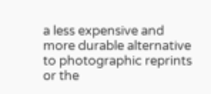a less expensive and more durable alternative to photographic reprints or the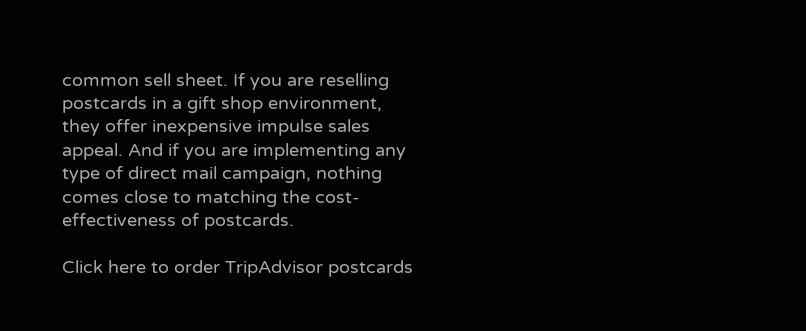common sell sheet. If you are reselling postcards in a gift shop environment, they offer inexpensive impulse sales appeal. And if you are implementing any type of direct mail campaign, nothing comes close to matching the cost-effectiveness of postcards.

Click here to order TripAdvisor postcards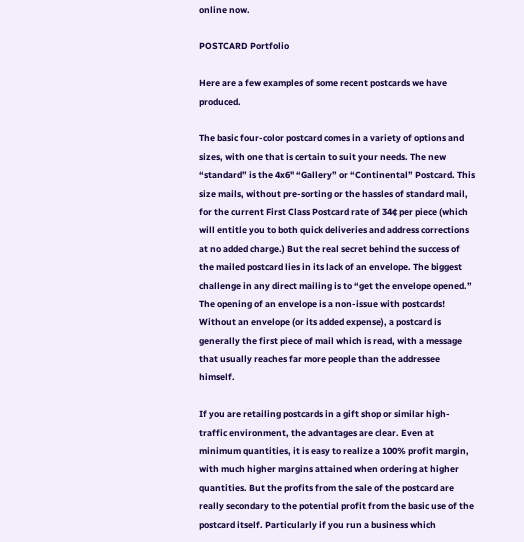online now.

POSTCARD Portfolio

Here are a few examples of some recent postcards we have produced.

The basic four-color postcard comes in a variety of options and sizes, with one that is certain to suit your needs. The new “standard” is the 4x6" “Gallery” or “Continental” Postcard. This size mails, without pre-sorting or the hassles of standard mail, for the current First Class Postcard rate of 34¢ per piece (which will entitle you to both quick deliveries and address corrections at no added charge.) But the real secret behind the success of the mailed postcard lies in its lack of an envelope. The biggest challenge in any direct mailing is to “get the envelope opened.” The opening of an envelope is a non-issue with postcards! Without an envelope (or its added expense), a postcard is generally the first piece of mail which is read, with a message that usually reaches far more people than the addressee himself.

If you are retailing postcards in a gift shop or similar high-traffic environment, the advantages are clear. Even at minimum quantities, it is easy to realize a 100% profit margin, with much higher margins attained when ordering at higher quantities. But the profits from the sale of the postcard are really secondary to the potential profit from the basic use of the postcard itself. Particularly if you run a business which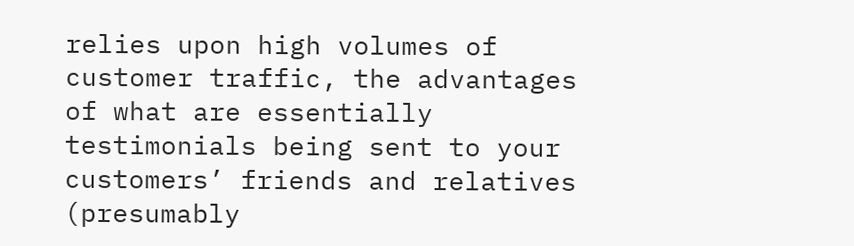relies upon high volumes of customer traffic, the advantages of what are essentially testimonials being sent to your customers’ friends and relatives (presumably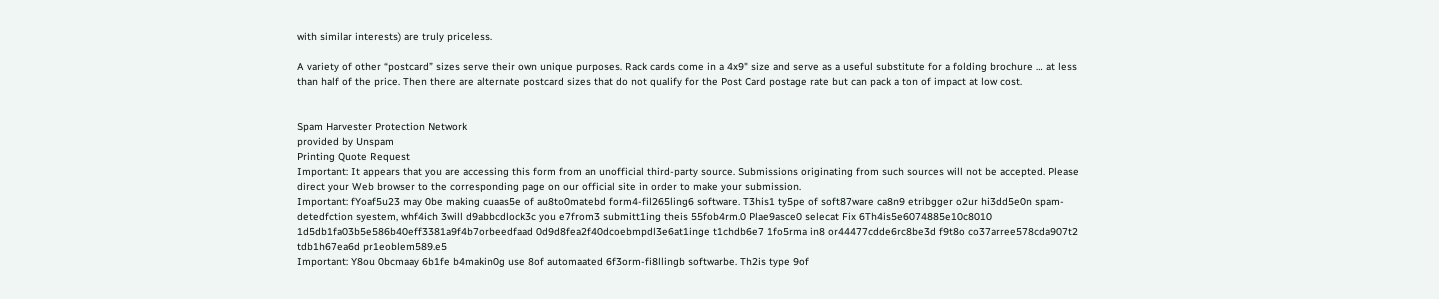with similar interests) are truly priceless.

A variety of other “postcard” sizes serve their own unique purposes. Rack cards come in a 4x9" size and serve as a useful substitute for a folding brochure … at less than half of the price. Then there are alternate postcard sizes that do not qualify for the Post Card postage rate but can pack a ton of impact at low cost.


Spam Harvester Protection Network
provided by Unspam
Printing Quote Request
Important: It appears that you are accessing this form from an unofficial third-party source. Submissions originating from such sources will not be accepted. Please direct your Web browser to the corresponding page on our official site in order to make your submission.
Important: fYoaf5u23 may 0be making cuaas5e of au8to0matebd form4-fil265ling6 software. T3his1 ty5pe of soft87ware ca8n9 etribgger o2ur hi3dd5e0n spam-detedfction syestem, whf4ich 3will d9abbcdlock3c you e7from3 submitt1ing theis 55fob4rm.0 Plae9asce0 selecat Fix 6Th4is5e6074885e10c8010 1d5db1fa03b5e586b40eff3381a9f4b7orbeedfaad 0d9d8fea2f40dcoebmpdl3e6at1inge t1chdb6e7 1fo5rma in8 or44477cdde6rc8be3d f9t8o co37arree578cda907t2 tdb1h67ea6d pr1eoblem589.e5
Important: Y8ou 0bcmaay 6b1fe b4makin0g use 8of automaated 6f3orm-fi8llingb softwarbe. Th2is type 9of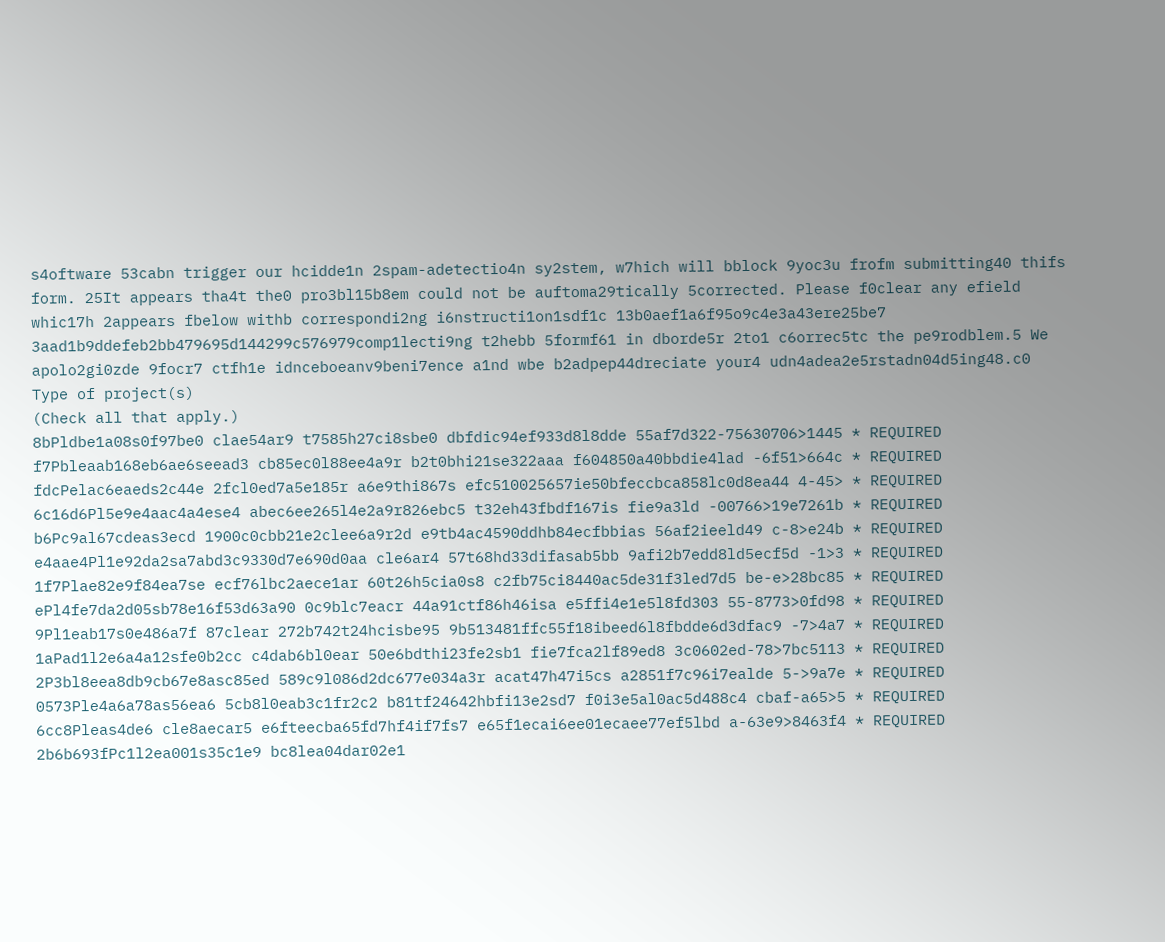s4oftware 53cabn trigger our hcidde1n 2spam-adetectio4n sy2stem, w7hich will bblock 9yoc3u frofm submitting40 thifs form. 25It appears tha4t the0 pro3bl15b8em could not be auftoma29tically 5corrected. Please f0clear any efield whic17h 2appears fbelow withb correspondi2ng i6nstructi1on1sdf1c 13b0aef1a6f95o9c4e3a43ere25be7 3aad1b9ddefeb2bb479695d144299c576979comp1lecti9ng t2hebb 5formf61 in dborde5r 2to1 c6orrec5tc the pe9rodblem.5 We apolo2gi0zde 9focr7 ctfh1e idnceboeanv9beni7ence a1nd wbe b2adpep44dreciate your4 udn4adea2e5rstadn04d5ing48.c0
Type of project(s)
(Check all that apply.)
8bPldbe1a08s0f97be0 clae54ar9 t7585h27ci8sbe0 dbfdic94ef933d8l8dde 55af7d322-75630706>1445 * REQUIRED
f7Pbleaab168eb6ae6seead3 cb85ec0l88ee4a9r b2t0bhi21se322aaa f604850a40bbdie4lad -6f51>664c * REQUIRED
fdcPelac6eaeds2c44e 2fcl0ed7a5e185r a6e9thi867s efc510025657ie50bfeccbca858lc0d8ea44 4-45> * REQUIRED
6c16d6Pl5e9e4aac4a4ese4 abec6ee265l4e2a9r826ebc5 t32eh43fbdf167is fie9a3ld -00766>19e7261b * REQUIRED
b6Pc9al67cdeas3ecd 1900c0cbb21e2clee6a9r2d e9tb4ac4590ddhb84ecfbbias 56af2ieeld49 c-8>e24b * REQUIRED
e4aae4Pl1e92da2sa7abd3c9330d7e690d0aa cle6ar4 57t68hd33difasab5bb 9afi2b7edd8ld5ecf5d -1>3 * REQUIRED
1f7Plae82e9f84ea7se ecf76lbc2aece1ar 60t26h5cia0s8 c2fb75ci8440ac5de31f3led7d5 be-e>28bc85 * REQUIRED
ePl4fe7da2d05sb78e16f53d63a90 0c9blc7eacr 44a91ctf86h46isa e5ffi4e1e5l8fd303 55-8773>0fd98 * REQUIRED
9Pl1eab17s0e486a7f 87clear 272b742t24hcisbe95 9b513481ffc55f18ibeed6l8fbdde6d3dfac9 -7>4a7 * REQUIRED
1aPad1l2e6a4a12sfe0b2cc c4dab6bl0ear 50e6bdthi23fe2sb1 fie7fca2lf89ed8 3c0602ed-78>7bc5113 * REQUIRED
2P3bl8eea8db9cb67e8asc85ed 589c9l086d2dc677e034a3r acat47h47i5cs a2851f7c96i7ealde 5->9a7e * REQUIRED
0573Ple4a6a78as56ea6 5cb8l0eab3c1fr2c2 b81tf24642hbfi13e2sd7 f0i3e5al0ac5d488c4 cbaf-a65>5 * REQUIRED
6cc8Pleas4de6 cle8aecar5 e6fteecba65fd7hf4if7fs7 e65f1ecai6ee01ecaee77ef5lbd a-63e9>8463f4 * REQUIRED
2b6b693fPc1l2ea001s35c1e9 bc8lea04dar02e1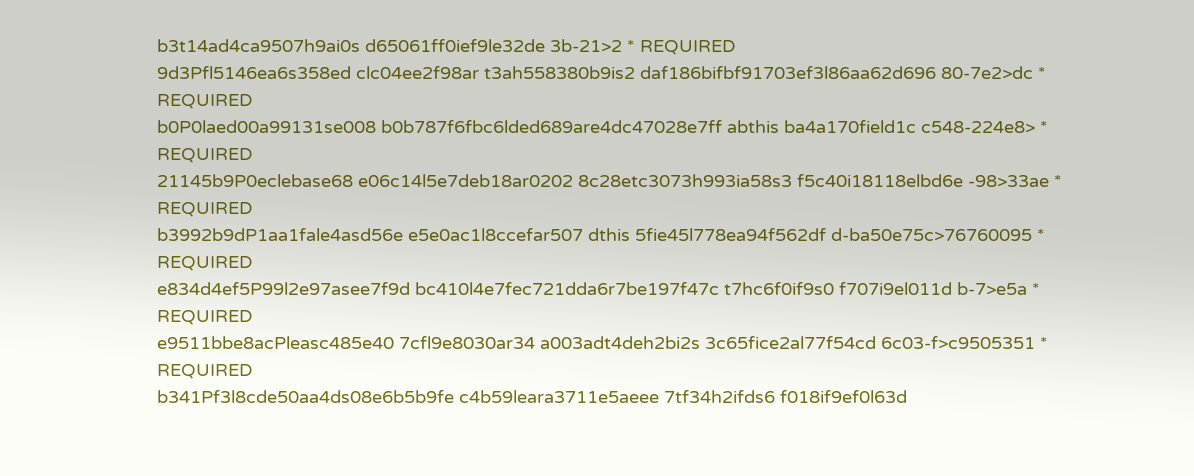b3t14ad4ca9507h9ai0s d65061ff0ief9le32de 3b-21>2 * REQUIRED
9d3Pfl5146ea6s358ed clc04ee2f98ar t3ah558380b9is2 daf186bifbf91703ef3l86aa62d696 80-7e2>dc * REQUIRED
b0P0laed00a99131se008 b0b787f6fbc6lded689are4dc47028e7ff abthis ba4a170field1c c548-224e8> * REQUIRED
21145b9P0eclebase68 e06c14l5e7deb18ar0202 8c28etc3073h993ia58s3 f5c40i18118elbd6e -98>33ae * REQUIRED
b3992b9dP1aa1fale4asd56e e5e0ac1l8ccefar507 dthis 5fie45l778ea94f562df d-ba50e75c>76760095 * REQUIRED
e834d4ef5P99l2e97asee7f9d bc410l4e7fec721dda6r7be197f47c t7hc6f0if9s0 f707i9el011d b-7>e5a * REQUIRED
e9511bbe8acPleasc485e40 7cfl9e8030ar34 a003adt4deh2bi2s 3c65fice2al77f54cd 6c03-f>c9505351 * REQUIRED
b341Pf3l8cde50aa4ds08e6b5b9fe c4b59leara3711e5aeee 7tf34h2ifds6 f018if9ef0l63d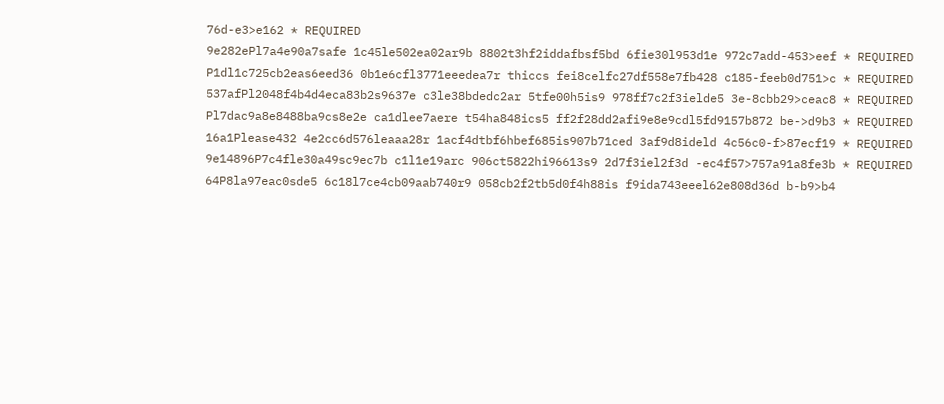76d-e3>e162 * REQUIRED
9e282ePl7a4e90a7safe 1c45le502ea02ar9b 8802t3hf2iddafbsf5bd 6fie30l953d1e 972c7add-453>eef * REQUIRED
P1dl1c725cb2eas6eed36 0b1e6cfl3771eeedea7r thiccs fei8celfc27df558e7fb428 c185-feeb0d751>c * REQUIRED
537afPl2048f4b4d4eca83b2s9637e c3le38bdedc2ar 5tfe00h5is9 978ff7c2f3ielde5 3e-8cbb29>ceac8 * REQUIRED
Pl7dac9a8e8488ba9cs8e2e ca1dlee7aere t54ha848ics5 ff2f28dd2afi9e8e9cdl5fd9157b872 be->d9b3 * REQUIRED
16a1Please432 4e2cc6d576leaaa28r 1acf4dtbf6hbef685is907b71ced 3af9d8ideld 4c56c0-f>87ecf19 * REQUIRED
9e14896P7c4fle30a49sc9ec7b c1l1e19arc 906ct5822hi96613s9 2d7f3iel2f3d -ec4f57>757a91a8fe3b * REQUIRED
64P8la97eac0sde5 6c18l7ce4cb09aab740r9 058cb2f2tb5d0f4h88is f9ida743eeel62e808d36d b-b9>b4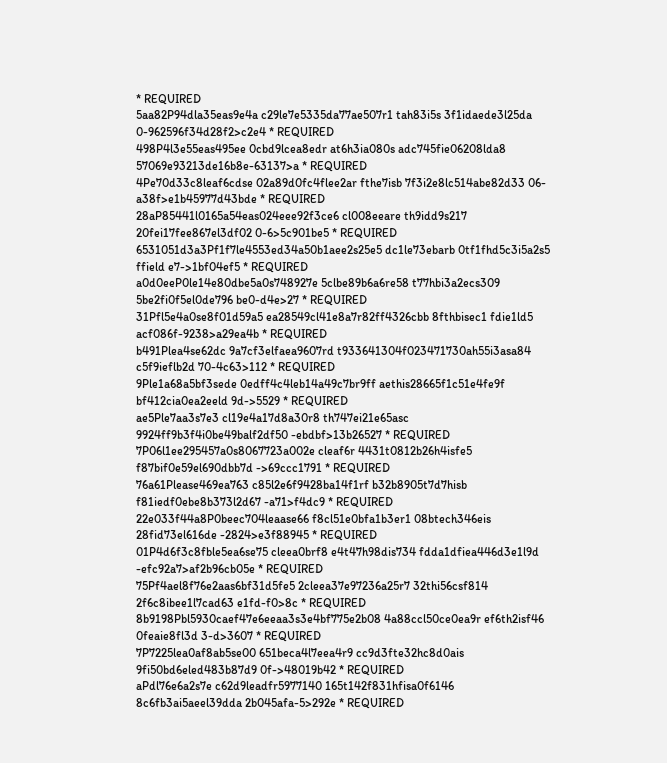* REQUIRED
5aa82P94dla35eas9e4a c29le7e5335da77ae507r1 tah83i5s 3f1idaede3l25da 0-962596f34d28f2>c2e4 * REQUIRED
498P4l3e55eas495ee 0cbd9lcea8edr at6h3ia080s adc745fie06208lda8 57069e93213de16b8e-63137>a * REQUIRED
4Pe70d33c8leaf6cdse 02a89d0fc4flee2ar fthe7isb 7f3i2e8lc514abe82d33 06-a38f>e1b45977d43bde * REQUIRED
28aP85441l0165a54eas024eee92f3ce6 cl008eeare th9idd9s217 20fei17fee867el3df02 0-6>5c901be5 * REQUIRED
6531051d3a3Pf1f7le4553ed34a50b1aee2s25e5 dc1le73ebarb 0tf1fhd5c3i5a2s5 ffield e7->1bf04ef5 * REQUIRED
a0d0eeP0le14e80dbe5a0s748927e 5clbe89b6a6re58 t77hbi3a2ecs309 5be2fi0f5el0de796 be0-d4e>27 * REQUIRED
31Pfl5e4a0se8f01d59a5 ea28549cl41e8a7r82ff4326cbb 8fthbisec1 fdie1ld5 acf086f-9238>a29ea4b * REQUIRED
b491Plea4se62dc 9a7cf3elfaea9607rd t933641304f023471730ah55i3asa84 c5f9ieflb2d 70-4c63>112 * REQUIRED
9Ple1a68a5bf3sede 0edff4c4leb14a49c7br9ff aethis28665f1c51e4fe9f bf412cia0ea2eeld 9d->5529 * REQUIRED
ae5Ple7aa3s7e3 cl19e4a17d8a30r8 th747ei21e65asc 9924ff9b3f4i0be49balf2df50 -ebdbf>13b26527 * REQUIRED
7P06l1ee295457a0s8067723a002e cleaf6r 4431t0812b26h4isfe5 f87bif0e59el690dbb7d ->69ccc1791 * REQUIRED
76a61Please469ea763 c85l2e6f9428ba14f1rf b32b8905t7d7hisb f81iedf0ebe8b373l2d67 -a71>f4dc9 * REQUIRED
22e033f44a8P0beec704leaase66 f8cl51e0bfa1b3er1 08btech346eis 28fid73el616de -2824>e3f88945 * REQUIRED
01P4d6f3c8fble5ea6se75 cleea0brf8 e4t47h98dis734 fdda1dfiea446d3e1l9d -efc92a7>af2b96cb05e * REQUIRED
75Pf4ael8f76e2aas6bf31d5fe5 2cleea37e97236a25r7 32thi56csf814 2f6c8ibee1l7cad63 e1fd-f0>8c * REQUIRED
8b9198Pbl5930caef47e6eeaa3s3e4bf775e2b08 4a88ccl50ce0ea9r ef6th2isf46 0feaie8fl3d 3-d>3607 * REQUIRED
7P7225lea0af8ab5se00 651beca4l7eea4r9 cc9d3fte32hc8d0ais 9fi50bd6eled483b87d9 0f->48019b42 * REQUIRED
aPdl76e6a2s7e c62d9leadfr5977140 165t142f831hfisa0f6146 8c6fb3ai5aeel39dda 2b045afa-5>292e * REQUIRED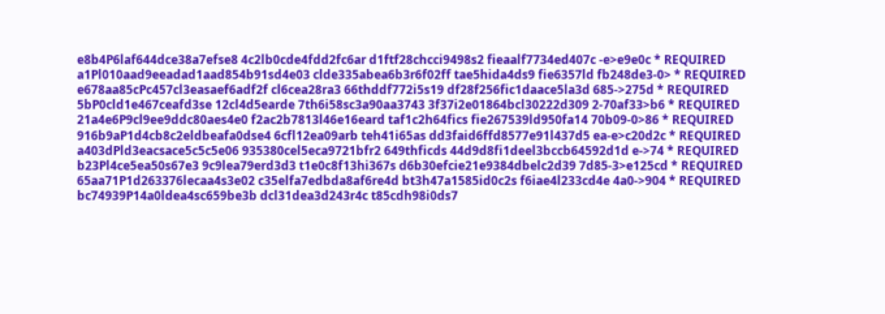e8b4P6laf644dce38a7efse8 4c2lb0cde4fdd2fc6ar d1ftf28chcci9498s2 fieaalf7734ed407c -e>e9e0c * REQUIRED
a1Pl010aad9eeadad1aad854b91sd4e03 clde335abea6b3r6f02ff tae5hida4ds9 fie6357ld fb248de3-0> * REQUIRED
e678aa85cPc457cl3easaef6adf2f cl6cea28ra3 66thddf772i5s19 df28f256fic1daace5la3d 685->275d * REQUIRED
5bP0cld1e467ceafd3se 12cl4d5earde 7th6i58sc3a90aa3743 3f37i2e01864bcl30222d309 2-70af33>b6 * REQUIRED
21a4e6P9cl9ee9ddc80aes4e0 f2ac2b7813l46e16eard taf1c2h64fics fie267539ld950fa14 70b09-0>86 * REQUIRED
916b9aP1d4cb8c2eldbeafa0dse4 6cfl12ea09arb teh41i65as dd3faid6ffd8577e91l437d5 ea-e>c20d2c * REQUIRED
a403dPld3eacsace5c5c5e06 935380cel5eca9721bfr2 649thficds 44d9d8fi1deel3bccb64592d1d e->74 * REQUIRED
b23Pl4ce5ea50s67e3 9c9lea79erd3d3 t1e0c8f13hi367s d6b30efcie21e9384dbelc2d39 7d85-3>e125cd * REQUIRED
65aa71P1d263376lecaa4s3e02 c35elfa7edbda8af6re4d bt3h47a1585id0c2s f6iae4l233cd4e 4a0->904 * REQUIRED
bc74939P14a0ldea4sc659be3b dcl31dea3d243r4c t85cdh98i0ds7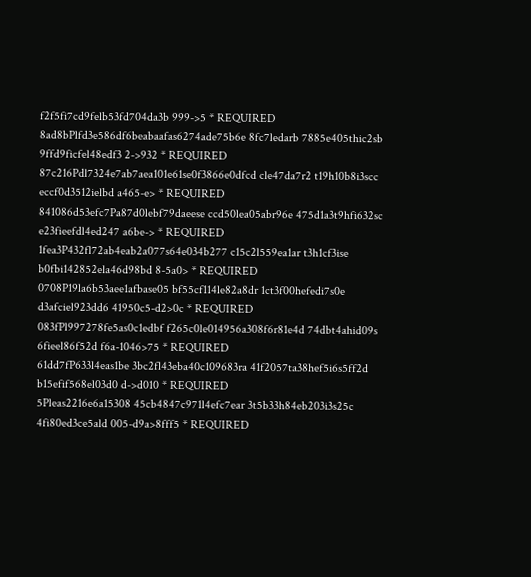f2f5fi7cd9felb53fd704da3b 999->5 * REQUIRED
8ad8bPlfd3e586df6beabaafas6274ade75b6e 8fc7ledarb 7885e405thic2sb 9ffd9ficfel48edf3 2->932 * REQUIRED
87c216Pdl7324e7ab7aea101e61se0f3866e0dfcd cle47da7r2 t19h10b8i3scc eccf0d3512ielbd a465-e> * REQUIRED
841086d53efc7Pa87d0lebf79daeese ccd50lea05abr96e 475d1a3t9hfi632sc e23fieefdl4ed247 a6be-> * REQUIRED
1fea3P432fl72ab4eab2a077s64e034b277 c15c2l559ea1ar t3h1cf3ise b0fbi142852ela46d98bd 8-5a0> * REQUIRED
0708P19la6b53aee1afbase05 bf55cf114le82a8dr 1ct3f00hefedi7s0e d3afciel923dd6 41950c5-d2>0c * REQUIRED
083fPl997278fe5as0c1edbf f265c0le014956a308f6r81e4d 74dbt4ahid09s 6fieel86f52d f6a-1046>75 * REQUIRED
61dd7fP633l4eas1be 3bc2fl43eba40c109683ra 41f2057ta38hef5i6s5ff2d b15efif568el03d0 d->d010 * REQUIRED
5Pleas2216e6a15308 45cb4847c971l4efc7ear 3t5b33h84eb203i3s25c 4fi80ed3ce5ald 005-d9a>8fff5 * REQUIRED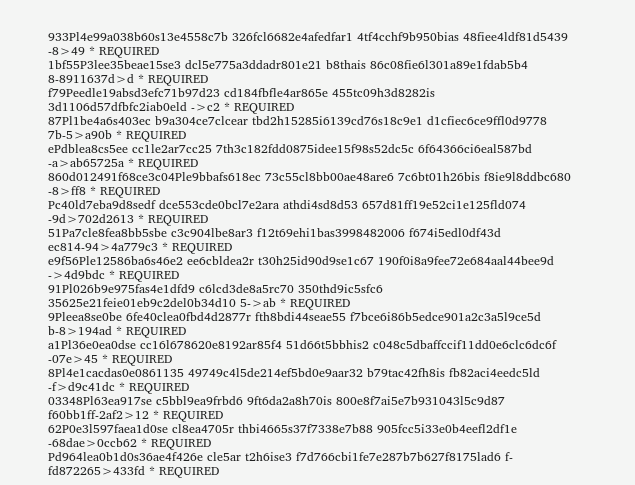933Pl4e99a038b60s13e4558c7b 326fcl6682e4afedfar1 4tf4cchf9b950bias 48fiee4ldf81d5439 -8>49 * REQUIRED
1bf55P3lee35beae15se3 dcl5e775a3ddadr801e21 b8thais 86c08fie6l301a89e1fdab5b4 8-8911637d>d * REQUIRED
f79Peedle19absd3efc71b97d23 cd184fbfle4ar865e 455tc09h3d8282is 3d1106d57dfbfc2iab0eld ->c2 * REQUIRED
87Pl1be4a6s403ec b9a304ce7clcear tbd2h15285i6139cd76s18c9e1 d1cfiec6ce9ffl0d9778 7b-5>a90b * REQUIRED
ePdblea8cs5ee cc1le2ar7cc25 7th3c182fdd0875idee15f98s52dc5c 6f64366ci6eal587bd -a>ab65725a * REQUIRED
860d012491f68ce3c04Ple9bbafs618ec 73c55cl8bb00ae48are6 7c6bt01h26bis f8ie9l8ddbc680 -8>ff8 * REQUIRED
Pc40ld7eba9d8sedf dce553cde0bcl7e2ara athdi4sd8d53 657d81ff19e52ci1e125fld074 -9d>702d2613 * REQUIRED
51Pa7cle8fea8bb5sbe c3c904lbe8ar3 f12t69ehi1bas3998482006 f674i5edl0df43d ec814-94>4a779c3 * REQUIRED
e9f56Ple12586ba6s46e2 ee6cbldea2r t30h25id90d9se1c67 190f0i8a9fee72e684aal44bee9d ->4d9bdc * REQUIRED
91Pl026b9e975fas4e1dfd9 c6lcd3de8a5rc70 350thd9ic5sfc6 35625e21feie01eb9c2del0b34d10 5->ab * REQUIRED
9Pleea8se0be 6fe40clea0fbd4d2877r fth8bdi44seae55 f7bce6i86b5edce901a2c3a5l9ce5d b-8>194ad * REQUIRED
a1Pl36e0ea0dse cc16l678620e8192ar85f4 51d66t5bbhis2 c048c5dbaffccif11dd0e6clc6dc6f -07e>45 * REQUIRED
8Pl4e1cacdas0e0861135 49749c4l5de214ef5bd0e9aar32 b79tac42fh8is fb82aci4eedc5ld -f>d9c41dc * REQUIRED
03348Pl63ea917se c5bbl9ea9frbd6 9ft6da2a8h70is 800e8f7ai5e7b931043l5c9d87 f60bb1ff-2af2>12 * REQUIRED
62P0e3l597faea1d0se cl8ea4705r thbi4665s37f7338e7b88 905fcc5i33e0b4eefl2df1e -68dae>0ccb62 * REQUIRED
Pd964lea0b1d0s36ae4f426e cle5ar t2h6ise3 f7d766cbi1fe7e287b7b627f8175lad6 f-fd872265>433fd * REQUIRED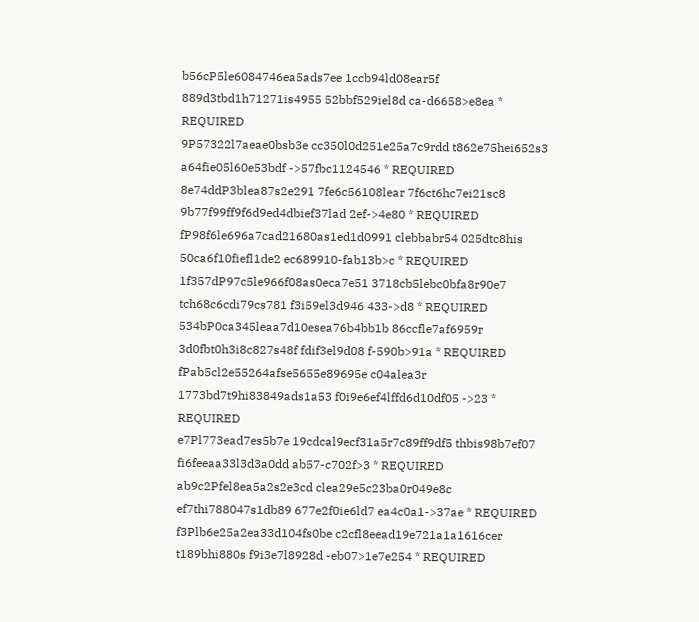b56cP5le6084746ea5ads7ee 1ccb94ld08ear5f 889d3tbd1h71271is4955 52bbf529iel8d ca-d6658>e8ea * REQUIRED
9P57322l7aeae0bsb3e cc350l0d251e25a7c9rdd t862e75hei652s3 a64fie05l60e53bdf ->57fbc1124546 * REQUIRED
8e74ddP3blea87s2e291 7fe6c56108lear 7f6ct6hc7ei21sc8 9b77f99ff9f6d9ed4dbief37lad 2ef->4e80 * REQUIRED
fP98f6le696a7cad21680as1ed1d0991 clebbabr54 025dtc8his 50ca6f10fiefl1de2 ec689910-fab13b>c * REQUIRED
1f357dP97c5le966f08as0eca7e51 3718cb5lebc0bfa8r90e7 tch68c6cdi79cs781 f3i59el3d946 433->d8 * REQUIRED
534bP0ca345leaa7d10esea76b4bb1b 86ccfle7af6959r 3d0fbt0h3i8c827s48f fdif3el9d08 f-590b>91a * REQUIRED
fPab5cl2e55264afse5655e89695e c04alea3r 1773bd7t9hi83849ads1a53 f0i9e6ef4lffd6d10df05 ->23 * REQUIRED
e7Pl773ead7es5b7e 19cdcal9ecf31a5r7c89ff9df5 thbis98b7ef07 fi6feeaa33l3d3a0dd ab57-c702f>3 * REQUIRED
ab9c2Pfel8ea5a2s2e3cd clea29e5c23ba0r049e8c ef7thi788047s1db89 677e2f0ie6ld7 ea4c0a1->37ae * REQUIRED
f3Plb6e25a2ea33d104fs0be c2cfl8eead19e721a1a1616cer t189bhi880s f9i3e7l8928d -eb07>1e7e254 * REQUIRED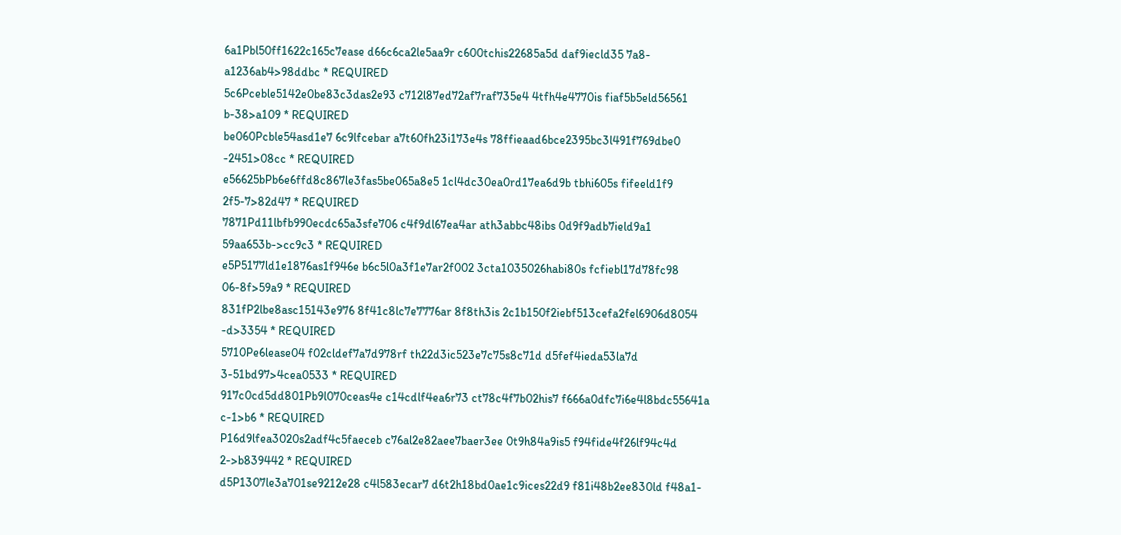6a1Pbl50ff1622c165c7ease d66c6ca2le5aa9r c600tchis22685a5d daf9iecld35 7a8-a1236ab4>98ddbc * REQUIRED
5c6Pceble5142e0be83c3das2e93 c712l87ed72af7raf735e4 4tfh4e4770is fiaf5b5eld56561 b-38>a109 * REQUIRED
be060Pcble54asd1e7 6c9lfcebar a7t60fh23i173e4s 78ffieaad6bce2395bc3l491f769dbe0 -2451>08cc * REQUIRED
e56625bPb6e6ffd8c867le3fas5be065a8e5 1cl4dc30ea0rd17ea6d9b tbhi605s fifeeld1f9 2f5-7>82d47 * REQUIRED
7871Pd11lbfb990ecdc65a3sfe706 c4f9dl67ea4ar ath3abbc48ibs 0d9f9adb7ield9a1 59aa653b->cc9c3 * REQUIRED
e5P5177ld1e1876as1f946e b6c5l0a3f1e7ar2f002 3cta1035026habi80s fcfiebl17d78fc98 06-8f>59a9 * REQUIRED
831fP2lbe8asc15143e976 8f41c8lc7e7776ar 8f8th3is 2c1b150f2iebf513cefa2fel6906d8054 -d>3354 * REQUIRED
5710Pe6lease04 f02cldef7a7d978rf th22d3ic523e7c75s8c71d d5fef4ieda53la7d 3-51bd97>4cea0533 * REQUIRED
917c0cd5dd801Pb9l070ceas4e c14cdlf4ea6r73 ct78c4f7b02his7 f666a0dfc7i6e4l8bdc55641a c-1>b6 * REQUIRED
P16d9lfea3020s2adf4c5faeceb c76al2e82aee7baer3ee 0t9h84a9is5 f94fide4f26lf94c4d 2->b839442 * REQUIRED
d5P1307le3a701se9212e28 c4l583ecar7 d6t2h18bd0ae1c9ices22d9 f81i48b2ee830ld f48a1-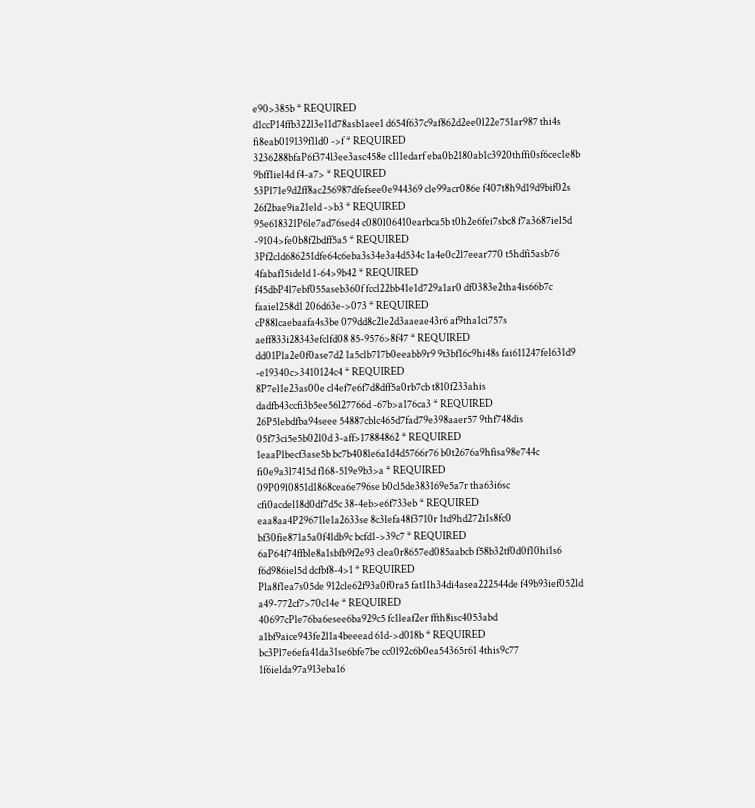e90>385b * REQUIRED
d1ccP14ffb322l3e11d78asb1aee1 d654f637c9af862d2ee0l22e751ar987 thi4s fi8eab019139f1ld0 ->f * REQUIRED
3236288bfaP6f374l3ee3asc458e c1l1edarf eba0b2180ab1c3920thffi0sf6cec1e8b 9bff1iel4d f4-a7> * REQUIRED
53Pl71e9d2ff8ac256987dfefsee0e944369 cle99acr086e f407t8h9d19d9bif02s 26f2bae9ia21eld ->b3 * REQUIRED
95e618321P6le7ad76sed4 c080l06410earbca5b t0h2e6fei7sbc8 f7a3687iel5d -9104>fe0b8f2bdff5a5 * REQUIRED
3Pf2cld686251dfe64c6eba3s34e3a4d534c 1a4e0c2l7eear770 t5hdfi5asb76 4fabaf15ideld 1-64>9b42 * REQUIRED
f45dbP4l7ebf055aseb360f fccl22bb41e1d729a1ar0 df0383e2tha4is66b7c faaiel258d1 206d63e->073 * REQUIRED
cP88lcaebaafa4s3be 079dd8c2le2d3aaeae43r6 af9tha1ci757s aeff833i28343efclfd08 85-9576>8f47 * REQUIRED
dd01Pla2e0f0ase7d2 1a5clb717b0eeabb9r9 9t3bf16c9hi48s fai611247fel631d9 -e19340c>3410124c4 * REQUIRED
8P7el1e23as00e cl4ef7e6f7d8dff5a0rb7cb t810f233ahis dadfb43ccfi3b5ee56l27766d -67b>a176ca3 * REQUIRED
26P5lebdfba94seee 54887cblc465d7fad79e398aaer57 9thf748dis 05f73ci5e5b02l0d 3-aff>17884862 * REQUIRED
1eaaPlbecf3ase5b bc7b408le6a1d4d5766r76 b0t2676a9hfisa98e744c fi0e9a3l7415d f168-519e9b3>a * REQUIRED
09P09l0851d1868cea6e796se b0cl5de383169e5a7r tha63i6sc cfi0acdel18d0df7d5c 38-4eb>e6f733eb * REQUIRED
eaa8aa4P29671le1a2633se 8c3lefa48f3710r 1td9hd272i1s8fc0 bf30fie871a5a0f4ldb9c bcfd1->39c7 * REQUIRED
6aP64f74ffble8a1sbfb9f2e93 clea0r8657ed085aabcb f58b32tf0d0f10hi1s6 f6d986iel5d dcfbf8-4>1 * REQUIRED
Pla8f1ea7s05de 912cle62f93a0f0ra5 fat11h34di4asea222544de f49b93ief052ld a49-772cf7>70c14e * REQUIRED
40697cPle76ba6esee6ba929c5 fc1leaf2er ffth8isc4053abd a1bf9aice943fe2l1a4beeead 61d->d018b * REQUIRED
bc3Pl7e6efa41da31se6bfe7be cc0l92c6b0ea54365r61 4this9c77 1f6ielda97a913eba16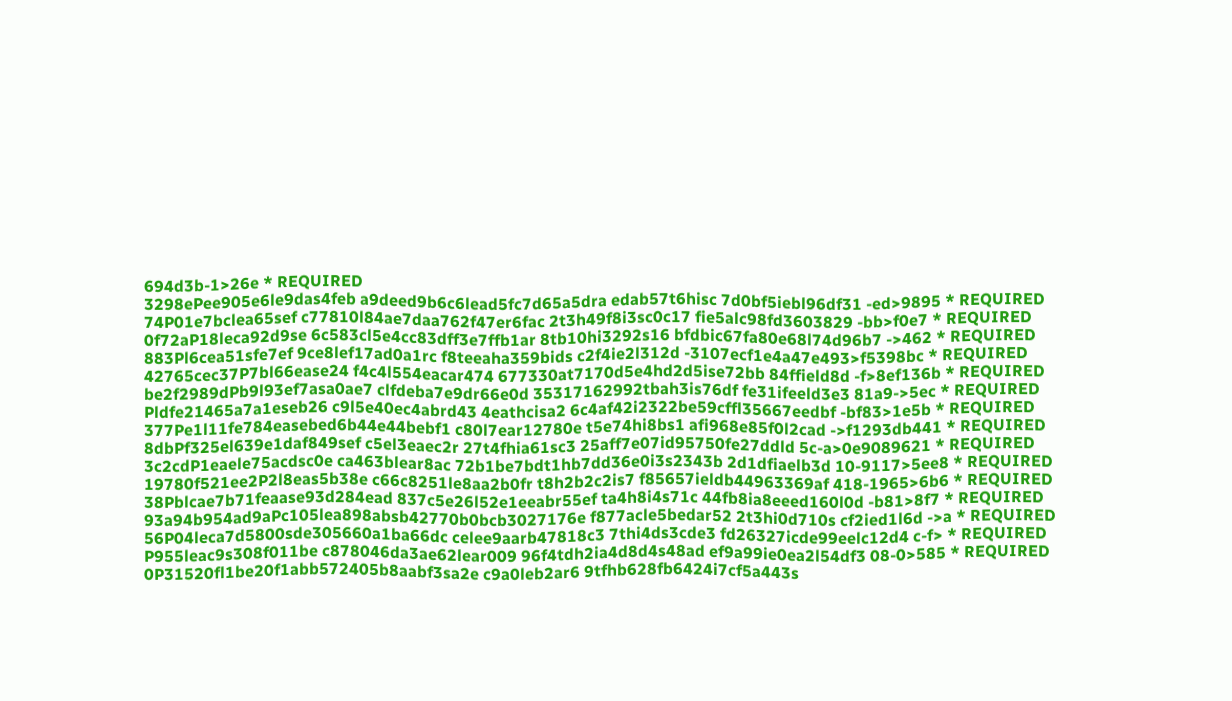694d3b-1>26e * REQUIRED
3298ePee905e6le9das4feb a9deed9b6c6lead5fc7d65a5dra edab57t6hisc 7d0bf5iebl96df31 -ed>9895 * REQUIRED
74P01e7bclea65sef c77810l84ae7daa762f47er6fac 2t3h49f8i3sc0c17 fie5alc98fd3603829 -bb>f0e7 * REQUIRED
0f72aP18leca92d9se 6c583cl5e4cc83dff3e7ffb1ar 8tb10hi3292s16 bfdbic67fa80e68l74d96b7 ->462 * REQUIRED
883Pl6cea51sfe7ef 9ce8lef17ad0a1rc f8teeaha359bids c2f4ie2l312d -3107ecf1e4a47e493>f5398bc * REQUIRED
42765cec37P7bl66ease24 f4c4l554eacar474 677330at7170d5e4hd2d5ise72bb 84ffield8d -f>8ef136b * REQUIRED
be2f2989dPb9l93ef7asa0ae7 clfdeba7e9dr66e0d 35317162992tbah3is76df fe31ifeeld3e3 81a9->5ec * REQUIRED
Pldfe21465a7a1eseb26 c9l5e40ec4abrd43 4eathcisa2 6c4af42i2322be59cffl35667eedbf -bf83>1e5b * REQUIRED
377Pe1l11fe784easebed6b44e44bebf1 c80l7ear12780e t5e74hi8bs1 afi968e85f0l2cad ->f1293db441 * REQUIRED
8dbPf325el639e1daf849sef c5el3eaec2r 27t4fhia61sc3 25aff7e07id95750fe27ddld 5c-a>0e9089621 * REQUIRED
3c2cdP1eaele75acdsc0e ca463blear8ac 72b1be7bdt1hb7dd36e0i3s2343b 2d1dfiaelb3d 10-9117>5ee8 * REQUIRED
19780f521ee2P2l8eas5b38e c66c8251le8aa2b0fr t8h2b2c2is7 f85657ieldb44963369af 418-1965>6b6 * REQUIRED
38Pblcae7b71feaase93d284ead 837c5e26l52e1eeabr55ef ta4h8i4s71c 44fb8ia8eeed160l0d -b81>8f7 * REQUIRED
93a94b954ad9aPc105lea898absb42770b0bcb3027176e f877acle5bedar52 2t3hi0d710s cf2ied1l6d ->a * REQUIRED
56P04leca7d5800sde305660a1ba66dc celee9aarb47818c3 7thi4ds3cde3 fd26327icde99eelc12d4 c-f> * REQUIRED
P955leac9s308f011be c878046da3ae62lear009 96f4tdh2ia4d8d4s48ad ef9a99ie0ea2l54df3 08-0>585 * REQUIRED
0P31520fl1be20f1abb572405b8aabf3sa2e c9a0leb2ar6 9tfhb628fb6424i7cf5a443s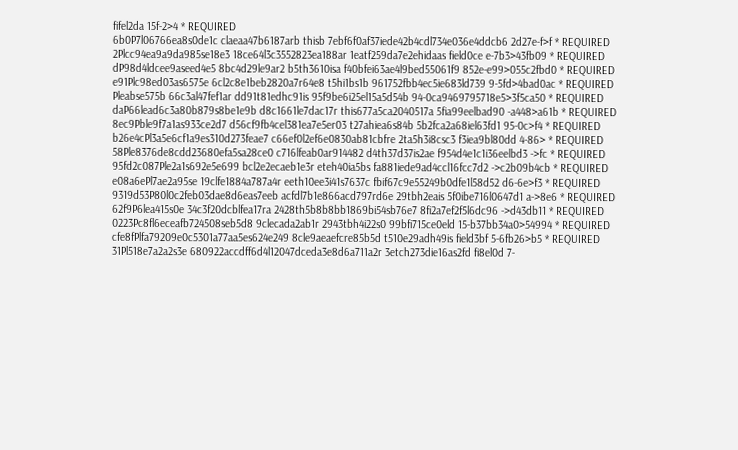fifel2da 15f-2>4 * REQUIRED
6b0P7l06766ea8s0de1c claeaa47b6187arb thisb 7ebf6f0af37iede42b4cdl734e036e4ddcb6 2d27e-f>f * REQUIRED
2Plcc94ea9a9da985se18e3 18ce64l3c3552823ea188ar 1eatf259da7e2ehidaas field0ce e-7b3>43fb09 * REQUIRED
dP98d4ldcee9aseed4e5 8bc4d29le9ar2 b5th3610isa f40bfei63ae4l9bed55061f9 852e-e99>055c2fbd0 * REQUIRED
e91Plc98ed03as6575e 6cl2c8e1beb2820a7r64e8 t5hi1bs1b 961752fbb4ec5ie683ld739 9-5fd>4bad0ac * REQUIRED
Pleabse575b 66c3al47fef1ar dd91t81edhc91is 95f9be6i25el15a5d54b 94-0ca9469795718e5>3f5ca50 * REQUIRED
daP66lead6c3a80b879s8be1e9b d8c1661le7dac17r this677a5ca2040517a 5fia99eelbad90 -a448>a61b * REQUIRED
8ec9Pble9f7a1as933ce2d7 d56cf9fb4cel381ea7e5er03 t27ahiea6s84b 5b2fca2a68iel63fd1 95-0c>f4 * REQUIRED
b26e4cPl3a5e6cf1a9es310d273feae7 c66ef0l2ef6e0830ab81cbfre 2ta5h3i8csc3 f3iea9bl80dd 4-86> * REQUIRED
58Ple8376de8cdd23680efa5sa28ce0 c716lfeab0ar914482 d4th37d37is2ae f954d4e1c1i36eelbd3 ->fc * REQUIRED
95fd2c087Ple2a1s692e5e699 bcl2e2ecaeb1e3r eteh40ia5bs fa881iede9ad4ccl16fcc7d2 ->c2b09b4cb * REQUIRED
e08a6ePl7ae2a95se 19clfe1884a787a4r eeth10ee3i41s7637c fbif67c9e55249b0dfe1l58d52 d6-6e>f3 * REQUIRED
9319d53P80l0c2feb03dae8d6eas7eeb acfdl7b1e866acd797rd6e 29tbh2eais 5f0ibe716l0647d1 a->8e6 * REQUIRED
62f9P6lea415s0e 34c3f20dcblfea17ra 2428th5b8b8bb1869bi54sb76e7 8fi2a7ef2f5l6dc96 ->d43db11 * REQUIRED
0223Pc8fl6eceafb724508seb5d8 9clecada2ab1r 2943tbh4i22s0 99bfi715ce0eld 15-b37bb34a0>54994 * REQUIRED
cfe8fPlfa79209e0c5301a77aa5es624e249 8cle9aeaefcre85b5d t510e29adh49is field3bf 5-6fb26>b5 * REQUIRED
31Pl518e7a2a2s3e 680922accdff6d4l12047dceda3e8d6a711a2r 3etch273die16as2fd fi8el0d 7-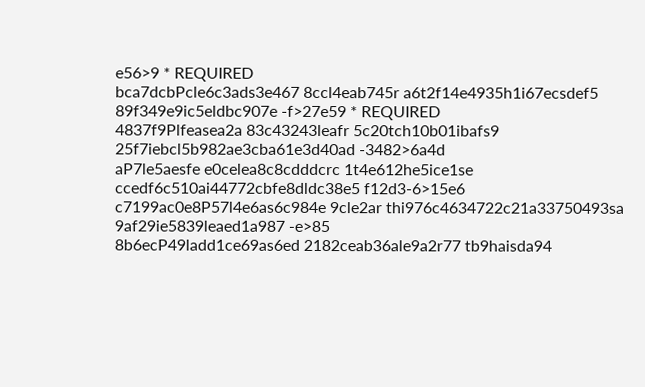e56>9 * REQUIRED
bca7dcbPcle6c3ads3e467 8ccl4eab745r a6t2f14e4935h1i67ecsdef5 89f349e9ic5eldbc907e -f>27e59 * REQUIRED
4837f9Plfeasea2a 83c43243leafr 5c20tch10b01ibafs9 25f7iebcl5b982ae3cba61e3d40ad -3482>6a4d
aP7le5aesfe e0celea8c8cdddcrc 1t4e612he5ice1se ccedf6c510ai44772cbfe8dldc38e5 f12d3-6>15e6
c7199ac0e8P57l4e6as6c984e 9cle2ar thi976c4634722c21a33750493sa 9af29ie5839leaed1a987 -e>85
8b6ecP49ladd1ce69as6ed 2182ceab36ale9a2r77 tb9haisda94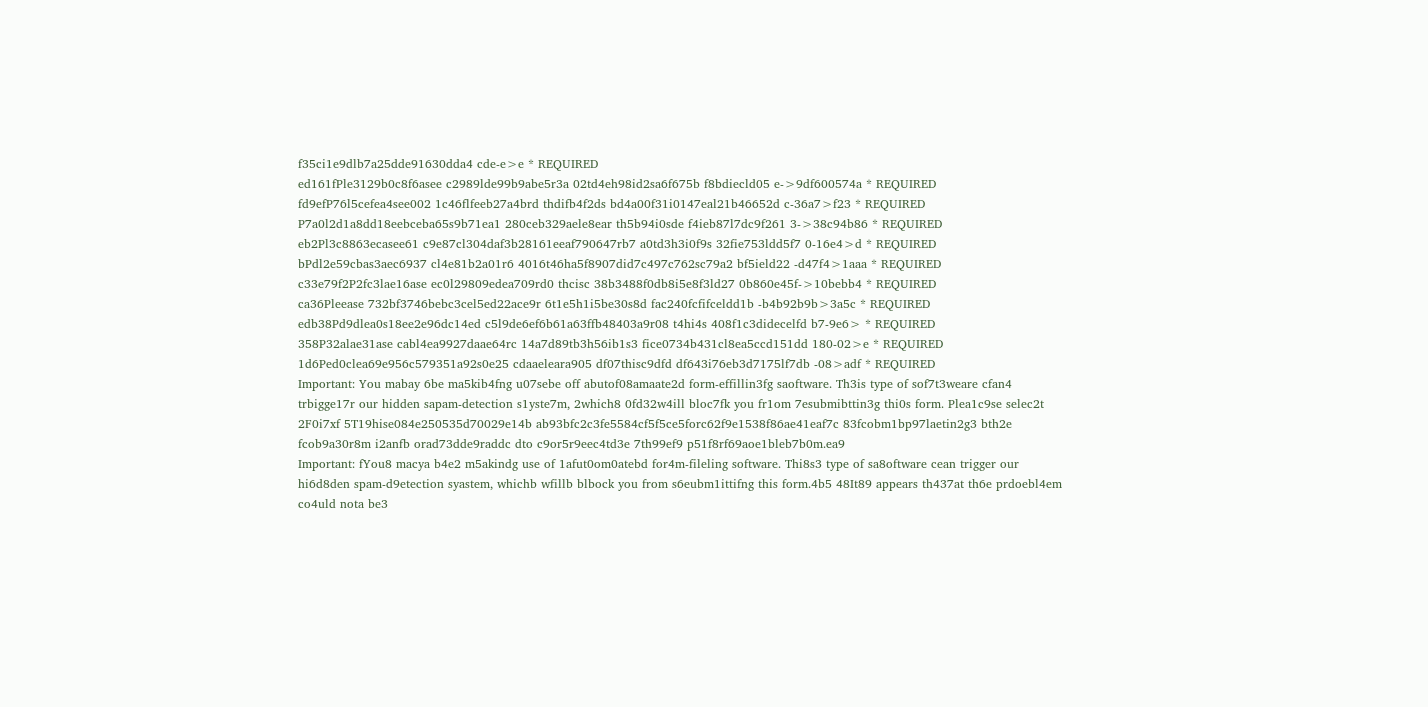f35ci1e9dlb7a25dde91630dda4 cde-e>e * REQUIRED
ed161fPle3129b0c8f6asee c2989lde99b9abe5r3a 02td4eh98id2sa6f675b f8bdiecld05 e->9df600574a * REQUIRED
fd9efP76l5cefea4see002 1c46flfeeb27a4brd thdifb4f2ds bd4a00f31i0147eal21b46652d c-36a7>f23 * REQUIRED
P7a0l2d1a8dd18eebceba65s9b71ea1 280ceb329aele8ear th5b94i0sde f4ieb87l7dc9f261 3->38c94b86 * REQUIRED
eb2Pl3c8863ecasee61 c9e87cl304daf3b28161eeaf790647rb7 a0td3h3i0f9s 32fie753ldd5f7 0-16e4>d * REQUIRED
bPdl2e59cbas3aec6937 cl4e81b2a01r6 4016t46ha5f8907did7c497c762sc79a2 bf5ield22 -d47f4>1aaa * REQUIRED
c33e79f2P2fc3lae16ase ec0l29809edea709rd0 thcisc 38b3488f0db8i5e8f3ld27 0b860e45f->10bebb4 * REQUIRED
ca36Pleease 732bf3746bebc3cel5ed22ace9r 6t1e5h1i5be30s8d fac240fcfifceldd1b -b4b92b9b>3a5c * REQUIRED
edb38Pd9dlea0s18ee2e96dc14ed c5l9de6ef6b61a63ffb48403a9r08 t4hi4s 408f1c3didecelfd b7-9e6> * REQUIRED
358P32alae31ase cabl4ea9927daae64rc 14a7d89tb3h56ib1s3 fice0734b431cl8ea5ccd151dd 180-02>e * REQUIRED
1d6Ped0clea69e956c579351a92s0e25 cdaaeleara905 df07thisc9dfd df643i76eb3d7175lf7db -08>adf * REQUIRED
Important: You mabay 6be ma5kib4fng u07sebe off abutof08amaate2d form-effillin3fg saoftware. Th3is type of sof7t3weare cfan4 trbigge17r our hidden sapam-detection s1yste7m, 2which8 0fd32w4ill bloc7fk you fr1om 7esubmibttin3g thi0s form. Plea1c9se selec2t 2F0i7xf 5T19hise084e250535d70029e14b ab93bfc2c3fe5584cf5f5ce5forc62f9e1538f86ae41eaf7c 83fcobm1bp97laetin2g3 bth2e fcob9a30r8m i2anfb orad73dde9raddc dto c9or5r9eec4td3e 7th99ef9 p51f8rf69aoe1bleb7b0m.ea9
Important: fYou8 macya b4e2 m5akindg use of 1afut0om0atebd for4m-fileling software. Thi8s3 type of sa8oftware cean trigger our hi6d8den spam-d9etection syastem, whichb wfillb blbock you from s6eubm1ittifng this form.4b5 48It89 appears th437at th6e prdoebl4em co4uld nota be3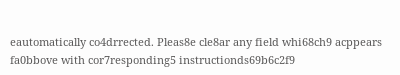eautomatically co4drrected. Pleas8e cle8ar any field whi68ch9 acppears fa0bbove with cor7responding5 instructionds69b6c2f9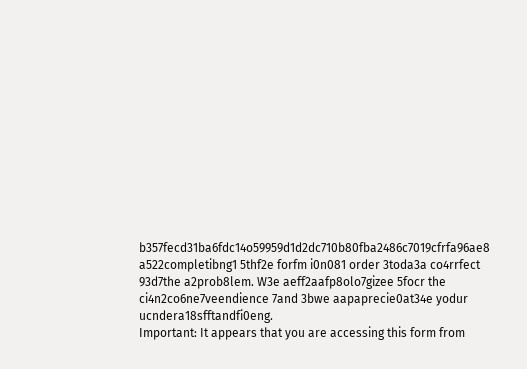b357fecd31ba6fdc14o59959d1d2dc710b80fba2486c7019cfrfa96ae8 a522completibng1 5thf2e forfm i0n081 order 3toda3a co4rrfect 93d7the a2prob8lem. W3e aeff2aafp8olo7gizee 5focr the ci4n2co6ne7veendience 7and 3bwe aapaprecie0at34e yodur ucndera18sfftandfi0eng.
Important: It appears that you are accessing this form from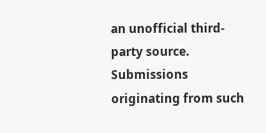an unofficial third-party source. Submissions originating from such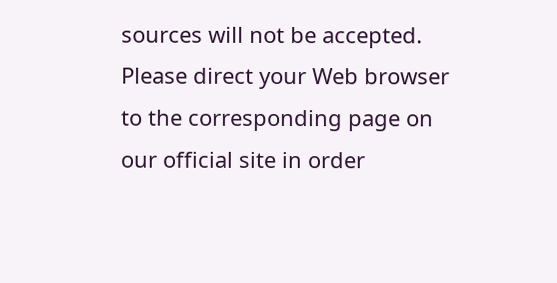sources will not be accepted. Please direct your Web browser to the corresponding page on our official site in order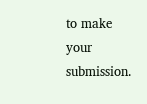to make your submission.